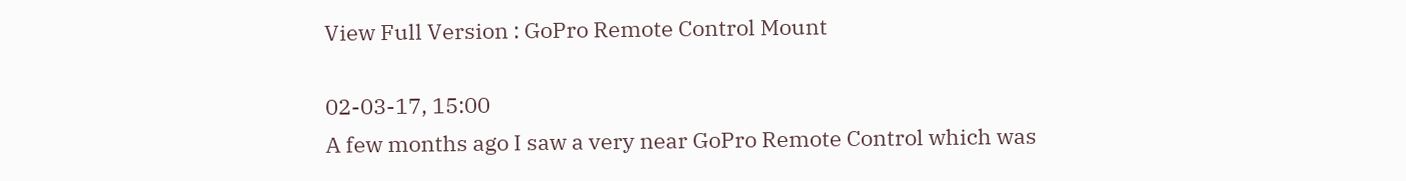View Full Version : GoPro Remote Control Mount

02-03-17, 15:00
A few months ago I saw a very near GoPro Remote Control which was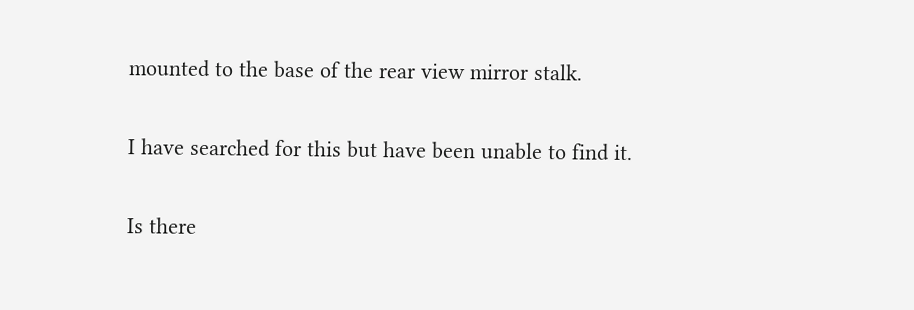mounted to the base of the rear view mirror stalk.

I have searched for this but have been unable to find it.

Is there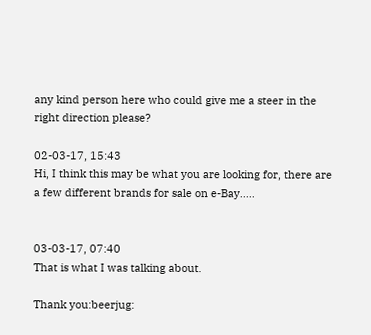any kind person here who could give me a steer in the right direction please?

02-03-17, 15:43
Hi, I think this may be what you are looking for, there are a few different brands for sale on e-Bay.....


03-03-17, 07:40
That is what I was talking about.

Thank you:beerjug: